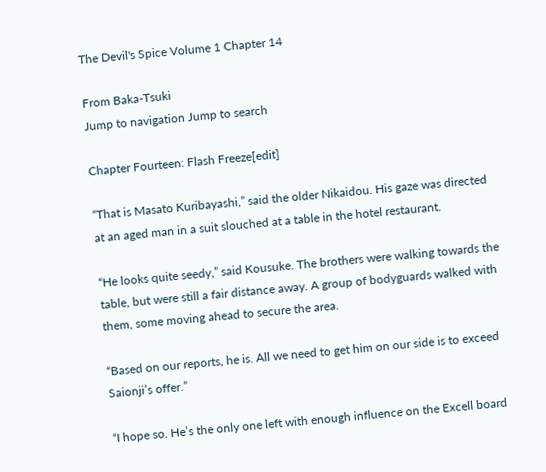The Devil's Spice Volume 1 Chapter 14

From Baka-Tsuki
Jump to navigation Jump to search

Chapter Fourteen: Flash Freeze[edit]

“That is Masato Kuribayashi,” said the older Nikaidou. His gaze was directed at an aged man in a suit slouched at a table in the hotel restaurant.

“He looks quite seedy,” said Kousuke. The brothers were walking towards the table, but were still a fair distance away. A group of bodyguards walked with them, some moving ahead to secure the area.

“Based on our reports, he is. All we need to get him on our side is to exceed Saionji’s offer.”

“I hope so. He’s the only one left with enough influence on the Excell board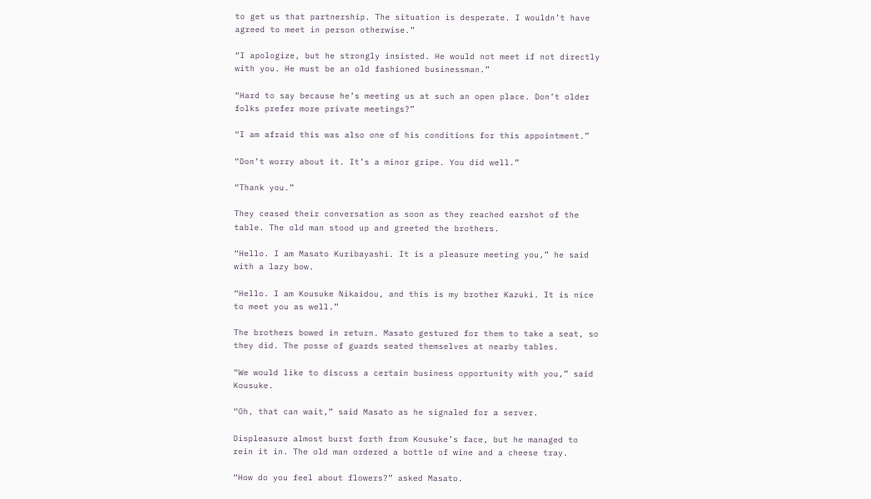to get us that partnership. The situation is desperate. I wouldn’t have agreed to meet in person otherwise.”

“I apologize, but he strongly insisted. He would not meet if not directly with you. He must be an old fashioned businessman.”

“Hard to say because he’s meeting us at such an open place. Don’t older folks prefer more private meetings?”

“I am afraid this was also one of his conditions for this appointment.”

“Don’t worry about it. It’s a minor gripe. You did well.”

“Thank you.”

They ceased their conversation as soon as they reached earshot of the table. The old man stood up and greeted the brothers.

“Hello. I am Masato Kuribayashi. It is a pleasure meeting you,” he said with a lazy bow.

“Hello. I am Kousuke Nikaidou, and this is my brother Kazuki. It is nice to meet you as well.”

The brothers bowed in return. Masato gestured for them to take a seat, so they did. The posse of guards seated themselves at nearby tables.

“We would like to discuss a certain business opportunity with you,” said Kousuke.

“Oh, that can wait,” said Masato as he signaled for a server.

Displeasure almost burst forth from Kousuke’s face, but he managed to rein it in. The old man ordered a bottle of wine and a cheese tray.

“How do you feel about flowers?” asked Masato.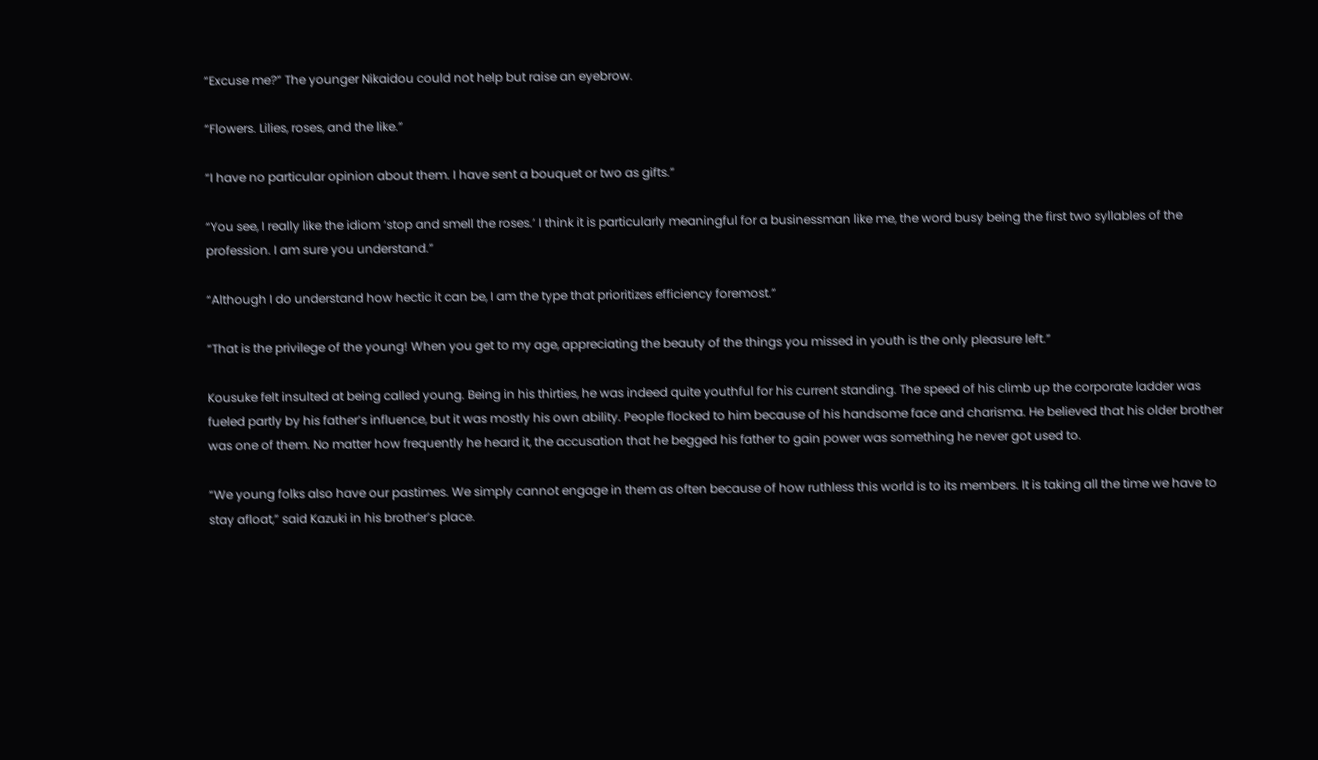“Excuse me?” The younger Nikaidou could not help but raise an eyebrow.

“Flowers. Lilies, roses, and the like.”

“I have no particular opinion about them. I have sent a bouquet or two as gifts.”

“You see, I really like the idiom ‘stop and smell the roses.’ I think it is particularly meaningful for a businessman like me, the word busy being the first two syllables of the profession. I am sure you understand.”

“Although I do understand how hectic it can be, I am the type that prioritizes efficiency foremost.”

“That is the privilege of the young! When you get to my age, appreciating the beauty of the things you missed in youth is the only pleasure left.”

Kousuke felt insulted at being called young. Being in his thirties, he was indeed quite youthful for his current standing. The speed of his climb up the corporate ladder was fueled partly by his father’s influence, but it was mostly his own ability. People flocked to him because of his handsome face and charisma. He believed that his older brother was one of them. No matter how frequently he heard it, the accusation that he begged his father to gain power was something he never got used to.

“We young folks also have our pastimes. We simply cannot engage in them as often because of how ruthless this world is to its members. It is taking all the time we have to stay afloat,” said Kazuki in his brother’s place.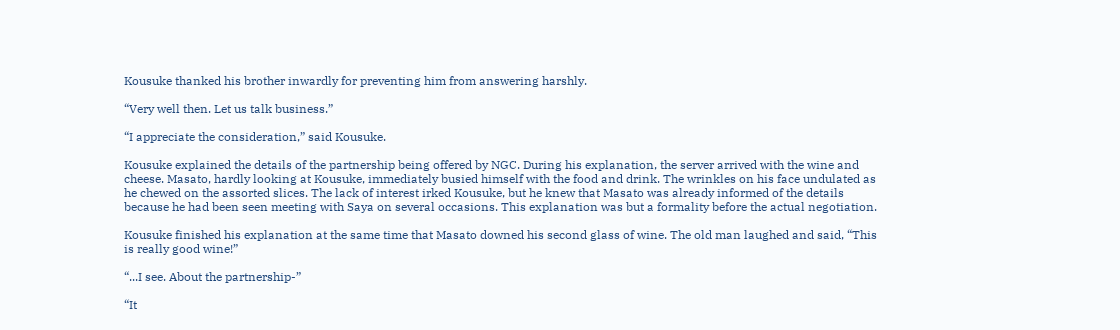Kousuke thanked his brother inwardly for preventing him from answering harshly.

“Very well then. Let us talk business.”

“I appreciate the consideration,” said Kousuke.

Kousuke explained the details of the partnership being offered by NGC. During his explanation, the server arrived with the wine and cheese. Masato, hardly looking at Kousuke, immediately busied himself with the food and drink. The wrinkles on his face undulated as he chewed on the assorted slices. The lack of interest irked Kousuke, but he knew that Masato was already informed of the details because he had been seen meeting with Saya on several occasions. This explanation was but a formality before the actual negotiation.

Kousuke finished his explanation at the same time that Masato downed his second glass of wine. The old man laughed and said, “This is really good wine!”

“...I see. About the partnership-”

“It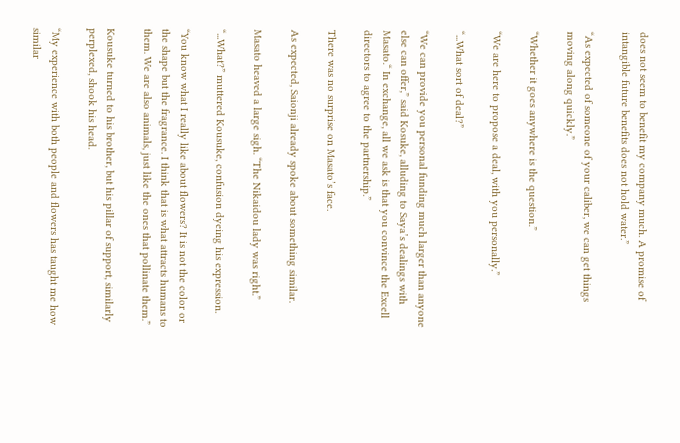does not seem to benefit my company much. A promise of intangible future benefits does not hold water.”

“As expected of someone of your caliber, we can get things moving along quickly.”

“Whether it goes anywhere is the question.”

“We are here to propose a deal, with you personally.”

“...What sort of deal?”

“We can provide you personal funding much larger than anyone else can offer,” said Kosuke, alluding to Saya’s dealings with Masato.“ In exchange, all we ask is that you convince the Excell directors to agree to the partnership.”

There was no surprise on Masato’s face.

As expected, Saionji already spoke about something similar.

Masato heaved a large sigh. “The Nikaidou lady was right.”

“...What?” muttered Kousuke, confusion dyeing his expression.

“You know what I really like about flowers? It is not the color or the shape but the fragrance. I think that is what attracts humans to them. We are also animals, just like the ones that pollinate them.”

Kousuke turned to his brother, but his pillar of support, similarly perplexed, shook his head.

“My experience with both people and flowers has taught me how similar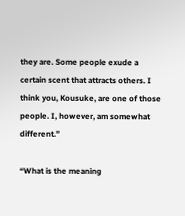they are. Some people exude a certain scent that attracts others. I think you, Kousuke, are one of those people. I, however, am somewhat different.”

“What is the meaning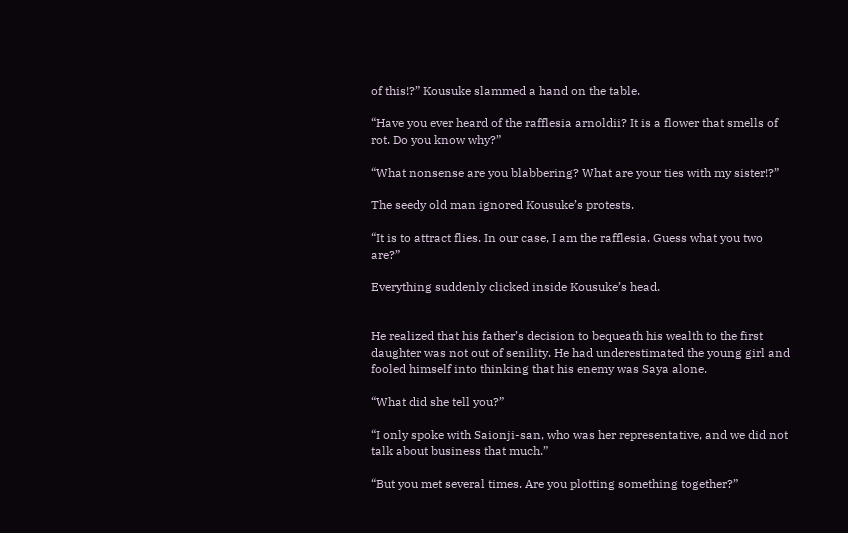of this!?” Kousuke slammed a hand on the table.

“Have you ever heard of the rafflesia arnoldii? It is a flower that smells of rot. Do you know why?”

“What nonsense are you blabbering? What are your ties with my sister!?”

The seedy old man ignored Kousuke’s protests.

“It is to attract flies. In our case, I am the rafflesia. Guess what you two are?”

Everything suddenly clicked inside Kousuke’s head.


He realized that his father’s decision to bequeath his wealth to the first daughter was not out of senility. He had underestimated the young girl and fooled himself into thinking that his enemy was Saya alone.

“What did she tell you?”

“I only spoke with Saionji-san, who was her representative, and we did not talk about business that much.”

“But you met several times. Are you plotting something together?”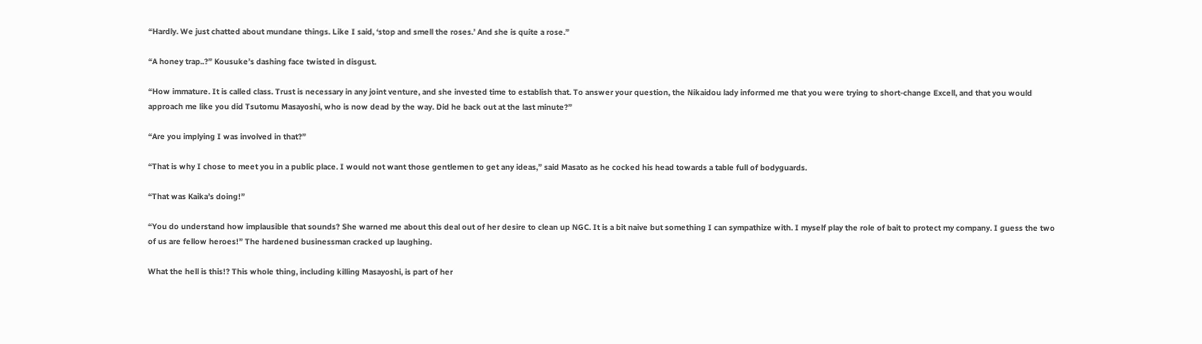“Hardly. We just chatted about mundane things. Like I said, ‘stop and smell the roses.’ And she is quite a rose.”

“A honey trap..?” Kousuke’s dashing face twisted in disgust.

“How immature. It is called class. Trust is necessary in any joint venture, and she invested time to establish that. To answer your question, the Nikaidou lady informed me that you were trying to short-change Excell, and that you would approach me like you did Tsutomu Masayoshi, who is now dead by the way. Did he back out at the last minute?”

“Are you implying I was involved in that?”

“That is why I chose to meet you in a public place. I would not want those gentlemen to get any ideas,” said Masato as he cocked his head towards a table full of bodyguards.

“That was Kaika’s doing!”

“You do understand how implausible that sounds? She warned me about this deal out of her desire to clean up NGC. It is a bit naive but something I can sympathize with. I myself play the role of bait to protect my company. I guess the two of us are fellow heroes!” The hardened businessman cracked up laughing.

What the hell is this!? This whole thing, including killing Masayoshi, is part of her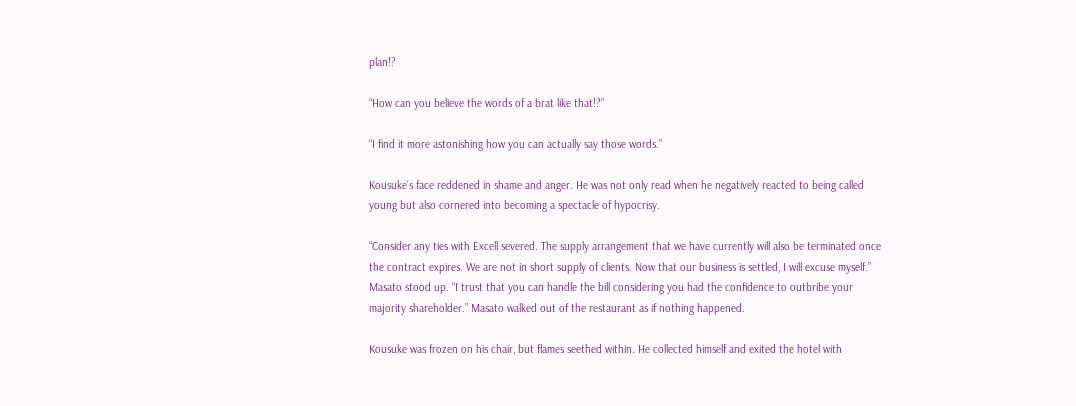plan!?

“How can you believe the words of a brat like that!?”

“I find it more astonishing how you can actually say those words.”

Kousuke’s face reddened in shame and anger. He was not only read when he negatively reacted to being called young but also cornered into becoming a spectacle of hypocrisy.

“Consider any ties with Excell severed. The supply arrangement that we have currently will also be terminated once the contract expires. We are not in short supply of clients. Now that our business is settled, I will excuse myself.” Masato stood up. “I trust that you can handle the bill considering you had the confidence to outbribe your majority shareholder.” Masato walked out of the restaurant as if nothing happened.

Kousuke was frozen on his chair, but flames seethed within. He collected himself and exited the hotel with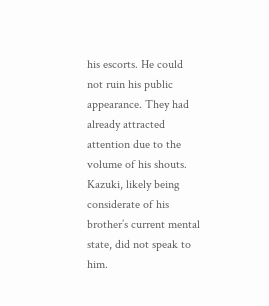his escorts. He could not ruin his public appearance. They had already attracted attention due to the volume of his shouts. Kazuki, likely being considerate of his brother’s current mental state, did not speak to him.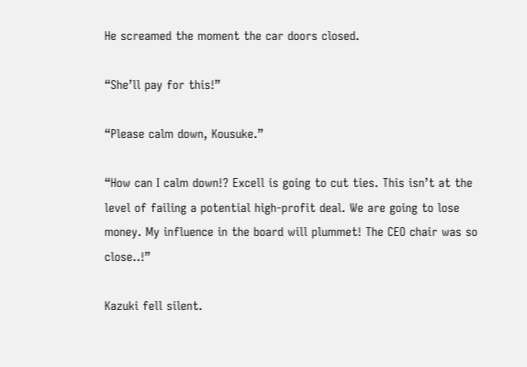He screamed the moment the car doors closed.

“She’ll pay for this!”

“Please calm down, Kousuke.”

“How can I calm down!? Excell is going to cut ties. This isn’t at the level of failing a potential high-profit deal. We are going to lose money. My influence in the board will plummet! The CEO chair was so close..!”

Kazuki fell silent.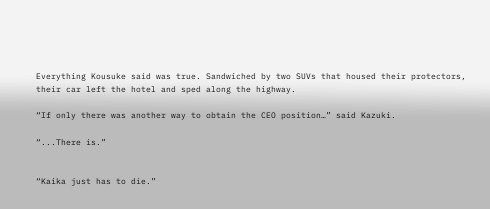Everything Kousuke said was true. Sandwiched by two SUVs that housed their protectors, their car left the hotel and sped along the highway.

“If only there was another way to obtain the CEO position…” said Kazuki.

“...There is.”


“Kaika just has to die.”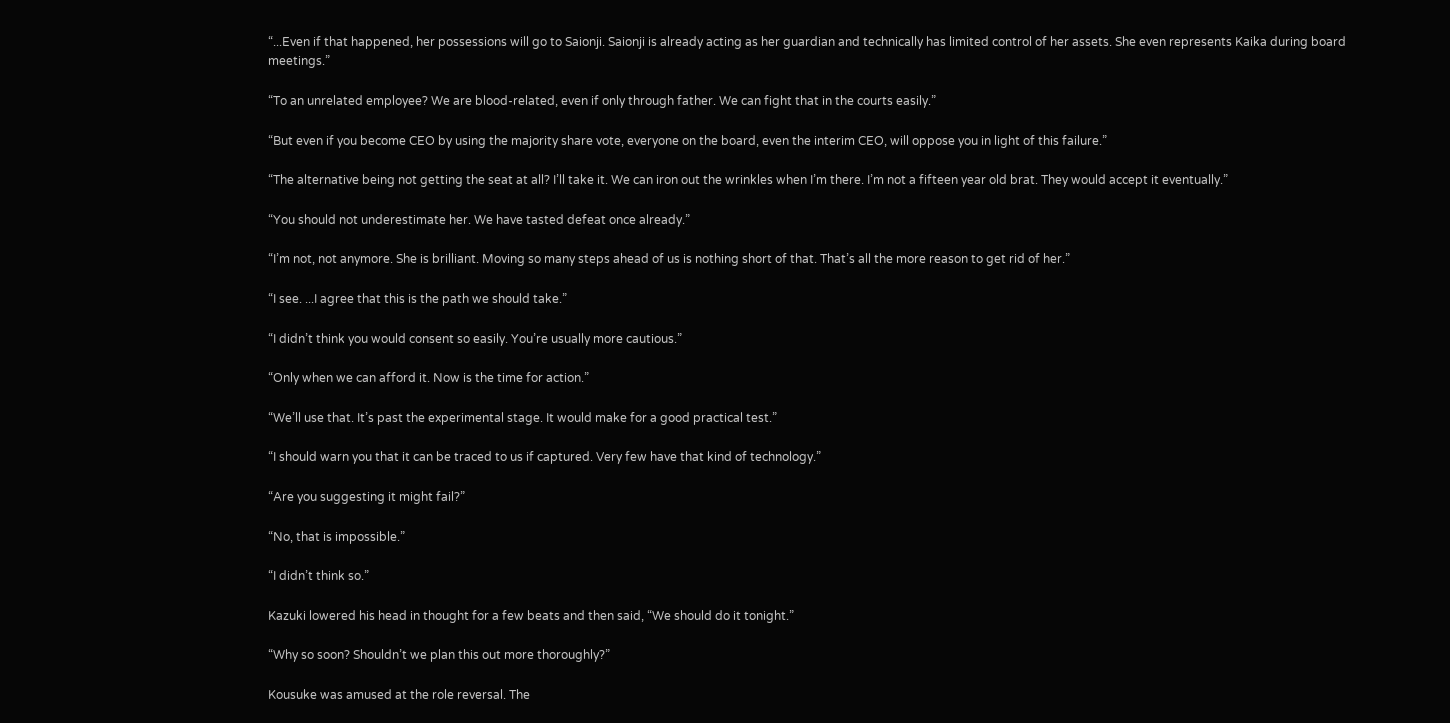“...Even if that happened, her possessions will go to Saionji. Saionji is already acting as her guardian and technically has limited control of her assets. She even represents Kaika during board meetings.”

“To an unrelated employee? We are blood-related, even if only through father. We can fight that in the courts easily.”

“But even if you become CEO by using the majority share vote, everyone on the board, even the interim CEO, will oppose you in light of this failure.”

“The alternative being not getting the seat at all? I’ll take it. We can iron out the wrinkles when I’m there. I’m not a fifteen year old brat. They would accept it eventually.”

“You should not underestimate her. We have tasted defeat once already.”

“I’m not, not anymore. She is brilliant. Moving so many steps ahead of us is nothing short of that. That’s all the more reason to get rid of her.”

“I see. ...I agree that this is the path we should take.”

“I didn’t think you would consent so easily. You’re usually more cautious.”

“Only when we can afford it. Now is the time for action.”

“We’ll use that. It’s past the experimental stage. It would make for a good practical test.”

“I should warn you that it can be traced to us if captured. Very few have that kind of technology.”

“Are you suggesting it might fail?”

“No, that is impossible.”

“I didn’t think so.”

Kazuki lowered his head in thought for a few beats and then said, “We should do it tonight.”

“Why so soon? Shouldn’t we plan this out more thoroughly?”

Kousuke was amused at the role reversal. The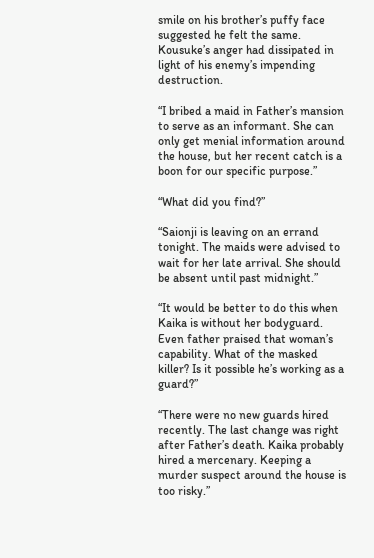smile on his brother’s puffy face suggested he felt the same. Kousuke’s anger had dissipated in light of his enemy’s impending destruction.

“I bribed a maid in Father’s mansion to serve as an informant. She can only get menial information around the house, but her recent catch is a boon for our specific purpose.”

“What did you find?”

“Saionji is leaving on an errand tonight. The maids were advised to wait for her late arrival. She should be absent until past midnight.”

“It would be better to do this when Kaika is without her bodyguard. Even father praised that woman’s capability. What of the masked killer? Is it possible he’s working as a guard?”

“There were no new guards hired recently. The last change was right after Father’s death. Kaika probably hired a mercenary. Keeping a murder suspect around the house is too risky.”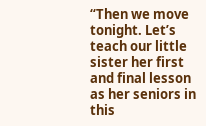“Then we move tonight. Let’s teach our little sister her first and final lesson as her seniors in this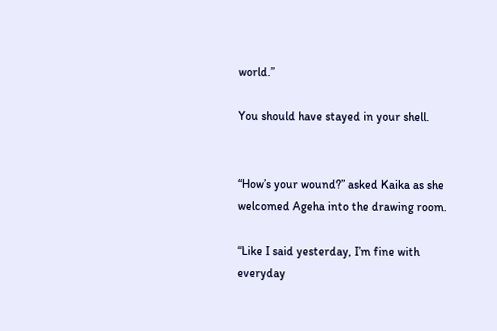world.”

You should have stayed in your shell.


“How’s your wound?” asked Kaika as she welcomed Ageha into the drawing room.

“Like I said yesterday, I’m fine with everyday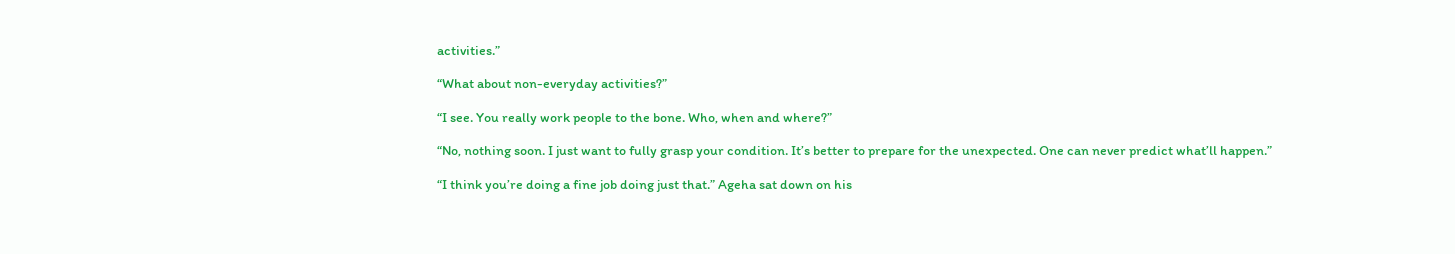activities.”

“What about non-everyday activities?”

“I see. You really work people to the bone. Who, when and where?”

“No, nothing soon. I just want to fully grasp your condition. It’s better to prepare for the unexpected. One can never predict what’ll happen.”

“I think you’re doing a fine job doing just that.” Ageha sat down on his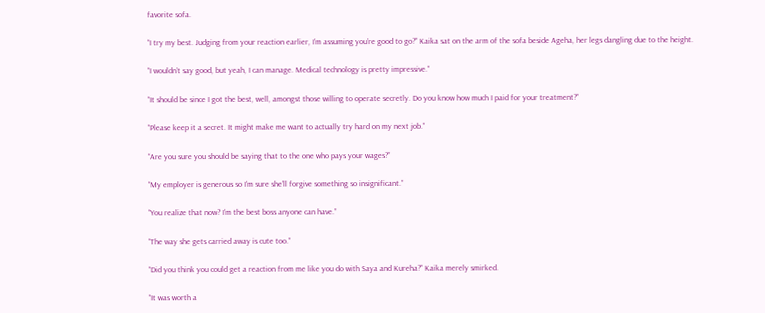favorite sofa.

“I try my best. Judging from your reaction earlier, I’m assuming you’re good to go?” Kaika sat on the arm of the sofa beside Ageha, her legs dangling due to the height.

“I wouldn’t say good, but yeah, I can manage. Medical technology is pretty impressive.”

“It should be since I got the best, well, amongst those willing to operate secretly. Do you know how much I paid for your treatment?”

“Please keep it a secret. It might make me want to actually try hard on my next job.”

“Are you sure you should be saying that to the one who pays your wages?”

“My employer is generous so I’m sure she’ll forgive something so insignificant.”

“You realize that now? I’m the best boss anyone can have.”

“The way she gets carried away is cute too.”

“Did you think you could get a reaction from me like you do with Saya and Kureha?” Kaika merely smirked.

“It was worth a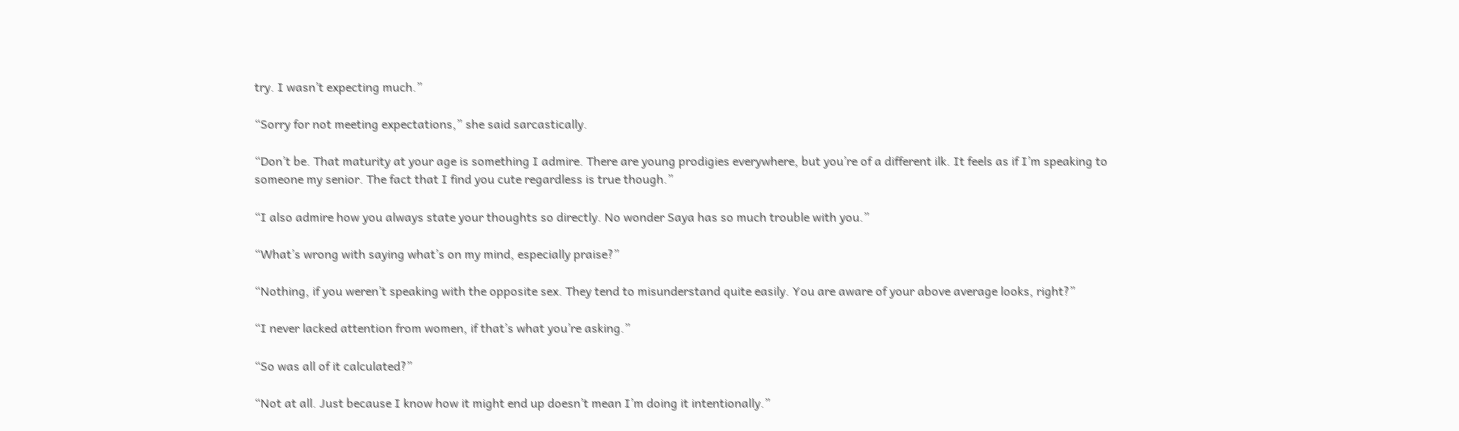try. I wasn’t expecting much.”

“Sorry for not meeting expectations,” she said sarcastically.

“Don’t be. That maturity at your age is something I admire. There are young prodigies everywhere, but you’re of a different ilk. It feels as if I’m speaking to someone my senior. The fact that I find you cute regardless is true though.”

“I also admire how you always state your thoughts so directly. No wonder Saya has so much trouble with you.”

“What’s wrong with saying what’s on my mind, especially praise?”

“Nothing, if you weren’t speaking with the opposite sex. They tend to misunderstand quite easily. You are aware of your above average looks, right?”

“I never lacked attention from women, if that’s what you’re asking.”

“So was all of it calculated?”

“Not at all. Just because I know how it might end up doesn’t mean I’m doing it intentionally.”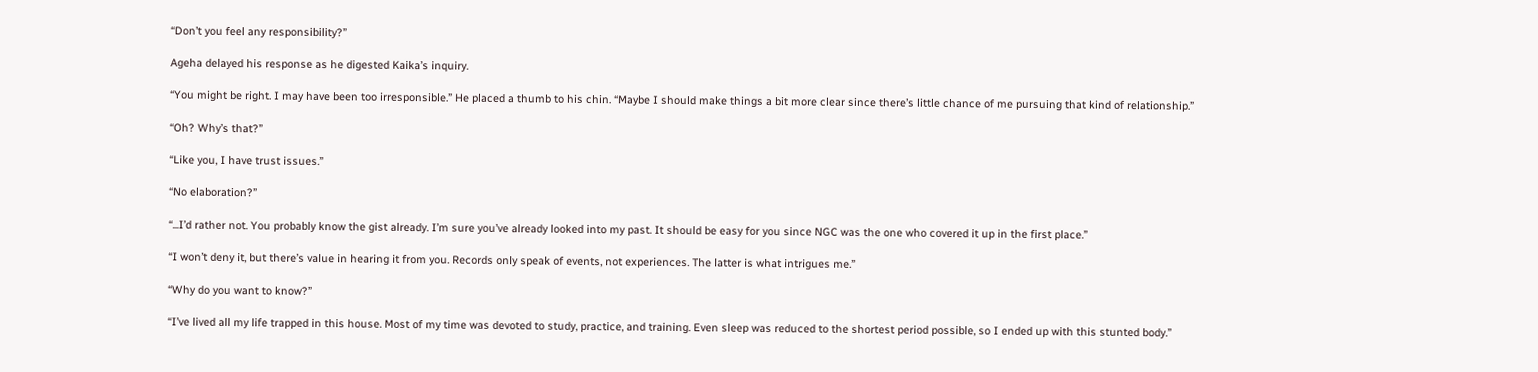“Don’t you feel any responsibility?”

Ageha delayed his response as he digested Kaika’s inquiry.

“You might be right. I may have been too irresponsible.” He placed a thumb to his chin. “Maybe I should make things a bit more clear since there’s little chance of me pursuing that kind of relationship.”

“Oh? Why’s that?”

“Like you, I have trust issues.”

“No elaboration?”

“...I’d rather not. You probably know the gist already. I’m sure you’ve already looked into my past. It should be easy for you since NGC was the one who covered it up in the first place.”

“I won’t deny it, but there’s value in hearing it from you. Records only speak of events, not experiences. The latter is what intrigues me.”

“Why do you want to know?”

“I’ve lived all my life trapped in this house. Most of my time was devoted to study, practice, and training. Even sleep was reduced to the shortest period possible, so I ended up with this stunted body.”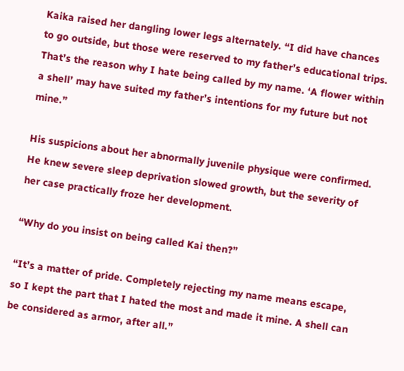Kaika raised her dangling lower legs alternately. “I did have chances to go outside, but those were reserved to my father’s educational trips. That’s the reason why I hate being called by my name. ‘A flower within a shell’ may have suited my father’s intentions for my future but not mine.”

His suspicions about her abnormally juvenile physique were confirmed. He knew severe sleep deprivation slowed growth, but the severity of her case practically froze her development.

“Why do you insist on being called Kai then?”

“It’s a matter of pride. Completely rejecting my name means escape, so I kept the part that I hated the most and made it mine. A shell can be considered as armor, after all.”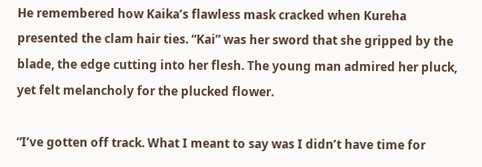He remembered how Kaika’s flawless mask cracked when Kureha presented the clam hair ties. “Kai” was her sword that she gripped by the blade, the edge cutting into her flesh. The young man admired her pluck, yet felt melancholy for the plucked flower.

“I’ve gotten off track. What I meant to say was I didn’t have time for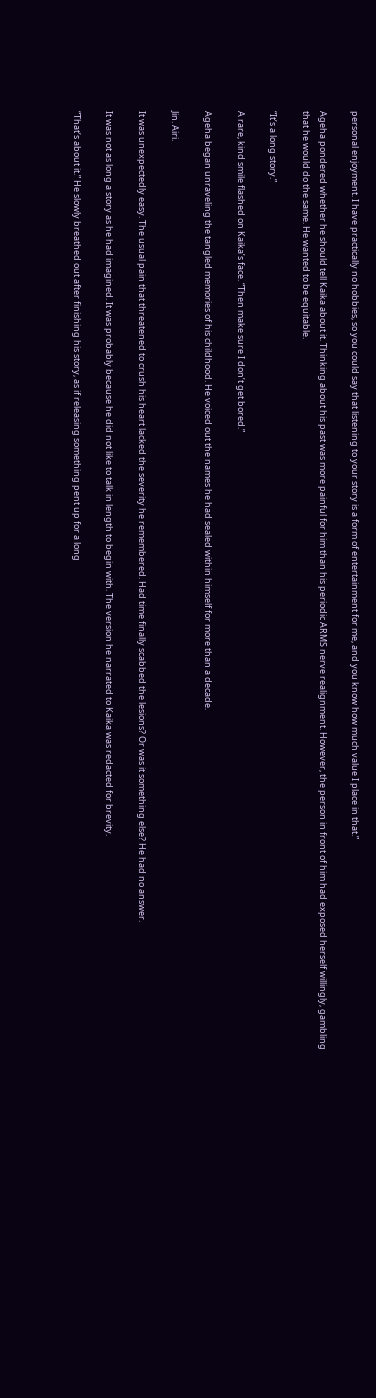personal enjoyment. I have practically no hobbies, so you could say that listening to your story is a form of entertainment for me, and you know how much value I place in that.”

Ageha pondered whether he should tell Kaika about it. Thinking about his past was more painful for him than his periodic ARMS nerve realignment. However, the person in front of him had exposed herself willingly, gambling that he would do the same. He wanted to be equitable.

“It’s a long story.”

A rare, kind smile flashed on Kaika’s face. “Then make sure I don’t get bored.”

Ageha began unraveling the tangled memories of his childhood. He voiced out the names he had sealed within himself for more than a decade.

Jin. Airi.

It was unexpectedly easy. The usual pain that threatened to crush his heart lacked the severity he remembered. Had time finally scabbed the lesions? Or was it something else? He had no answer.

It was not as long a story as he had imagined. It was probably because he did not like to talk in length to begin with. The version he narrated to Kaika was redacted for brevity.

“That’s about it.” He slowly breathed out after finishing his story, as if releasing something pent up for a long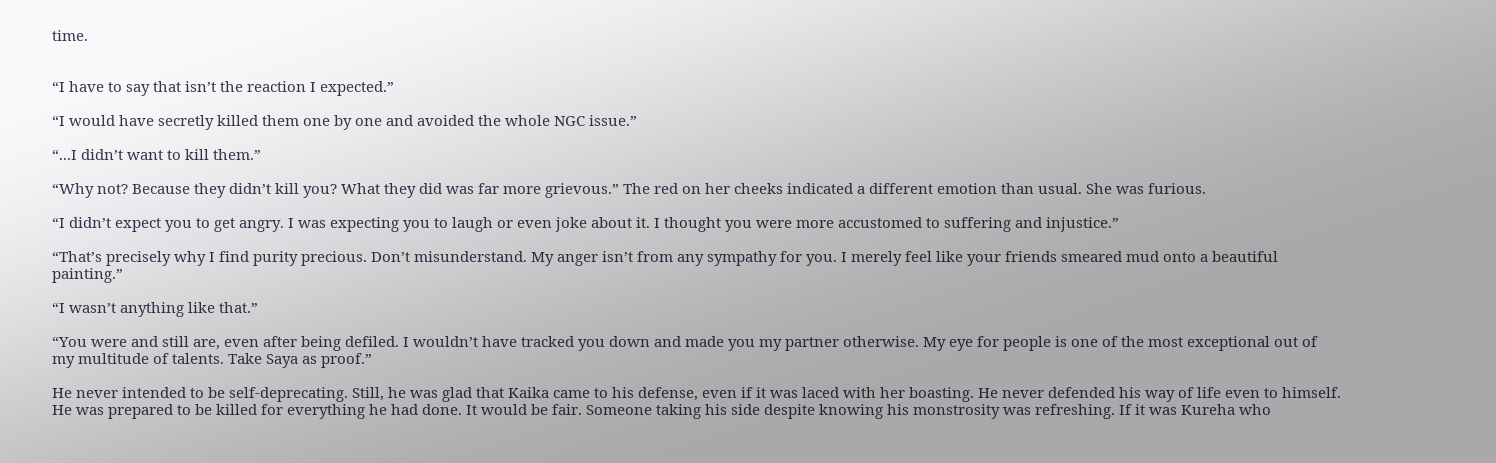time.


“I have to say that isn’t the reaction I expected.”

“I would have secretly killed them one by one and avoided the whole NGC issue.”

“...I didn’t want to kill them.”

“Why not? Because they didn’t kill you? What they did was far more grievous.” The red on her cheeks indicated a different emotion than usual. She was furious.

“I didn’t expect you to get angry. I was expecting you to laugh or even joke about it. I thought you were more accustomed to suffering and injustice.”

“That’s precisely why I find purity precious. Don’t misunderstand. My anger isn’t from any sympathy for you. I merely feel like your friends smeared mud onto a beautiful painting.”

“I wasn’t anything like that.”

“You were and still are, even after being defiled. I wouldn’t have tracked you down and made you my partner otherwise. My eye for people is one of the most exceptional out of my multitude of talents. Take Saya as proof.”

He never intended to be self-deprecating. Still, he was glad that Kaika came to his defense, even if it was laced with her boasting. He never defended his way of life even to himself. He was prepared to be killed for everything he had done. It would be fair. Someone taking his side despite knowing his monstrosity was refreshing. If it was Kureha who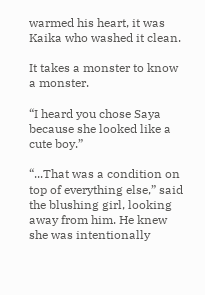warmed his heart, it was Kaika who washed it clean.

It takes a monster to know a monster.

“I heard you chose Saya because she looked like a cute boy.”

“...That was a condition on top of everything else,” said the blushing girl, looking away from him. He knew she was intentionally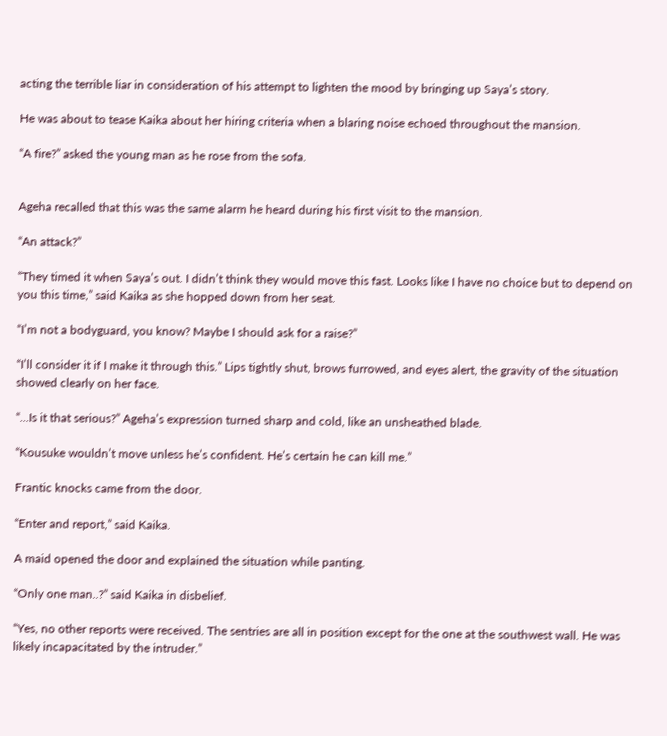acting the terrible liar in consideration of his attempt to lighten the mood by bringing up Saya’s story.

He was about to tease Kaika about her hiring criteria when a blaring noise echoed throughout the mansion.

“A fire?” asked the young man as he rose from the sofa.


Ageha recalled that this was the same alarm he heard during his first visit to the mansion.

“An attack?”

“They timed it when Saya’s out. I didn’t think they would move this fast. Looks like I have no choice but to depend on you this time,” said Kaika as she hopped down from her seat.

“I’m not a bodyguard, you know? Maybe I should ask for a raise?”

“I’ll consider it if I make it through this.” Lips tightly shut, brows furrowed, and eyes alert, the gravity of the situation showed clearly on her face.

“...Is it that serious?” Ageha’s expression turned sharp and cold, like an unsheathed blade.

“Kousuke wouldn’t move unless he’s confident. He’s certain he can kill me.”

Frantic knocks came from the door.

“Enter and report,” said Kaika.

A maid opened the door and explained the situation while panting.

“Only one man..?” said Kaika in disbelief.

“Yes, no other reports were received. The sentries are all in position except for the one at the southwest wall. He was likely incapacitated by the intruder.”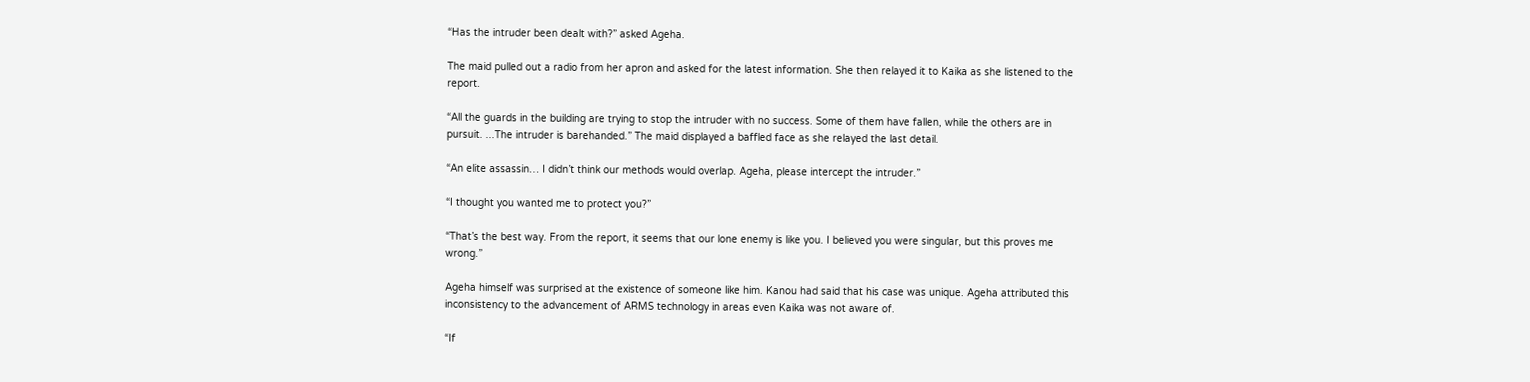“Has the intruder been dealt with?” asked Ageha.

The maid pulled out a radio from her apron and asked for the latest information. She then relayed it to Kaika as she listened to the report.

“All the guards in the building are trying to stop the intruder with no success. Some of them have fallen, while the others are in pursuit. ...The intruder is barehanded.” The maid displayed a baffled face as she relayed the last detail.

“An elite assassin… I didn’t think our methods would overlap. Ageha, please intercept the intruder.”

“I thought you wanted me to protect you?”

“That’s the best way. From the report, it seems that our lone enemy is like you. I believed you were singular, but this proves me wrong.”

Ageha himself was surprised at the existence of someone like him. Kanou had said that his case was unique. Ageha attributed this inconsistency to the advancement of ARMS technology in areas even Kaika was not aware of.

“If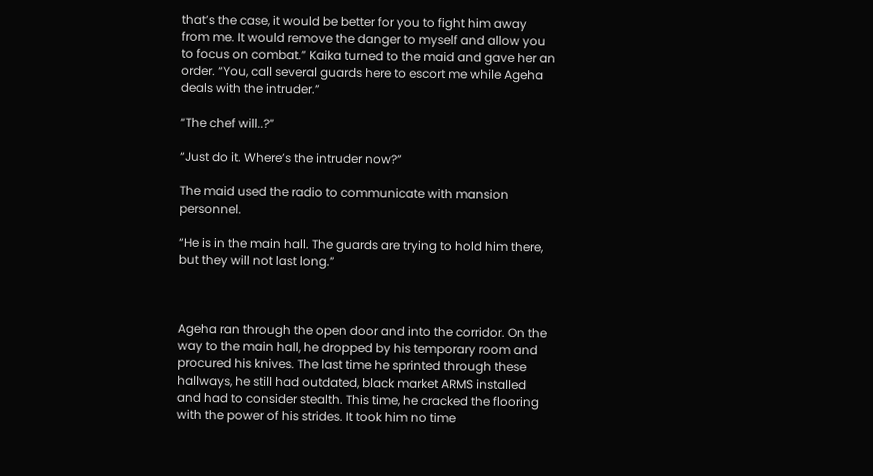that’s the case, it would be better for you to fight him away from me. It would remove the danger to myself and allow you to focus on combat.” Kaika turned to the maid and gave her an order. “You, call several guards here to escort me while Ageha deals with the intruder.”

“The chef will..?”

“Just do it. Where’s the intruder now?”

The maid used the radio to communicate with mansion personnel.

“He is in the main hall. The guards are trying to hold him there, but they will not last long.”



Ageha ran through the open door and into the corridor. On the way to the main hall, he dropped by his temporary room and procured his knives. The last time he sprinted through these hallways, he still had outdated, black market ARMS installed and had to consider stealth. This time, he cracked the flooring with the power of his strides. It took him no time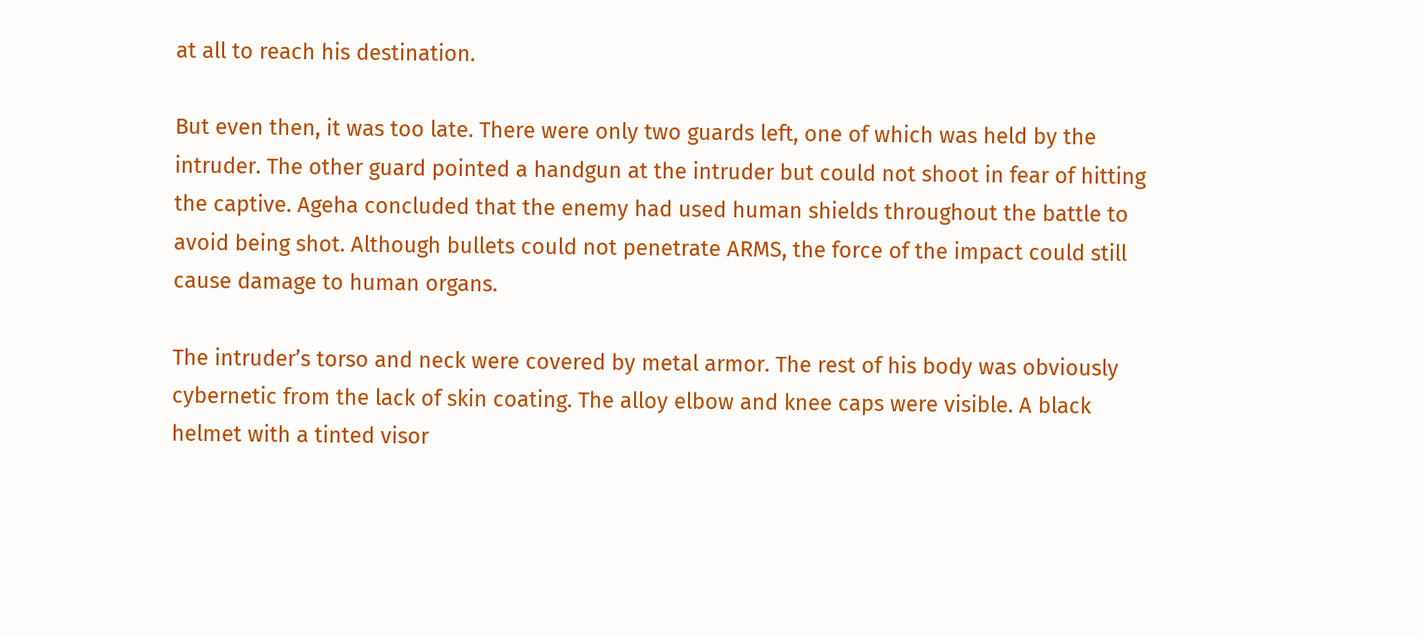at all to reach his destination.

But even then, it was too late. There were only two guards left, one of which was held by the intruder. The other guard pointed a handgun at the intruder but could not shoot in fear of hitting the captive. Ageha concluded that the enemy had used human shields throughout the battle to avoid being shot. Although bullets could not penetrate ARMS, the force of the impact could still cause damage to human organs.

The intruder’s torso and neck were covered by metal armor. The rest of his body was obviously cybernetic from the lack of skin coating. The alloy elbow and knee caps were visible. A black helmet with a tinted visor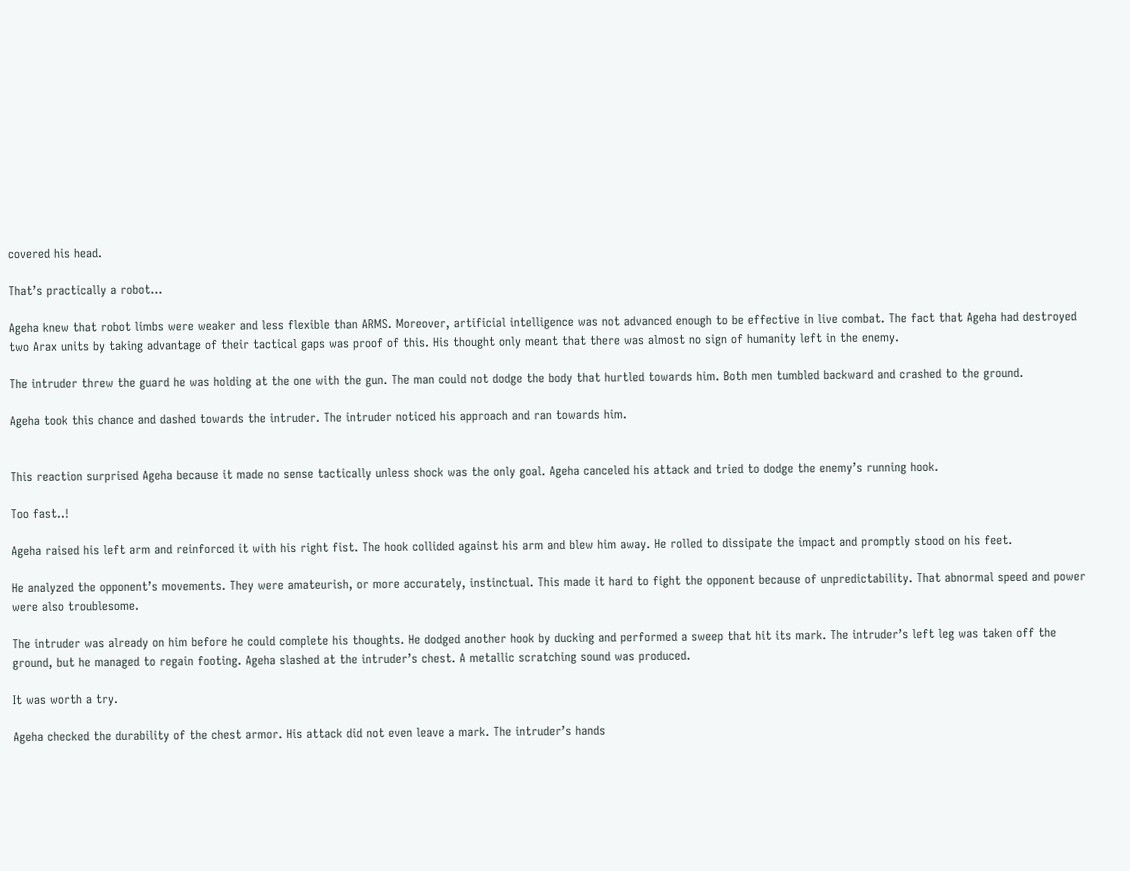covered his head.

That’s practically a robot…

Ageha knew that robot limbs were weaker and less flexible than ARMS. Moreover, artificial intelligence was not advanced enough to be effective in live combat. The fact that Ageha had destroyed two Arax units by taking advantage of their tactical gaps was proof of this. His thought only meant that there was almost no sign of humanity left in the enemy.

The intruder threw the guard he was holding at the one with the gun. The man could not dodge the body that hurtled towards him. Both men tumbled backward and crashed to the ground.

Ageha took this chance and dashed towards the intruder. The intruder noticed his approach and ran towards him.


This reaction surprised Ageha because it made no sense tactically unless shock was the only goal. Ageha canceled his attack and tried to dodge the enemy’s running hook.

Too fast..!

Ageha raised his left arm and reinforced it with his right fist. The hook collided against his arm and blew him away. He rolled to dissipate the impact and promptly stood on his feet.

He analyzed the opponent’s movements. They were amateurish, or more accurately, instinctual. This made it hard to fight the opponent because of unpredictability. That abnormal speed and power were also troublesome.

The intruder was already on him before he could complete his thoughts. He dodged another hook by ducking and performed a sweep that hit its mark. The intruder’s left leg was taken off the ground, but he managed to regain footing. Ageha slashed at the intruder’s chest. A metallic scratching sound was produced.

It was worth a try.

Ageha checked the durability of the chest armor. His attack did not even leave a mark. The intruder’s hands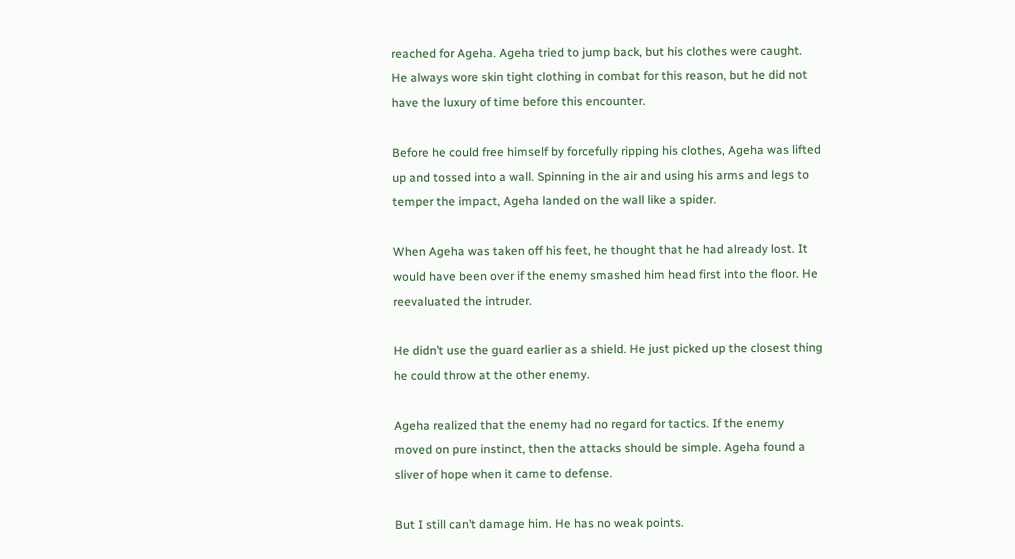reached for Ageha. Ageha tried to jump back, but his clothes were caught. He always wore skin tight clothing in combat for this reason, but he did not have the luxury of time before this encounter.

Before he could free himself by forcefully ripping his clothes, Ageha was lifted up and tossed into a wall. Spinning in the air and using his arms and legs to temper the impact, Ageha landed on the wall like a spider.

When Ageha was taken off his feet, he thought that he had already lost. It would have been over if the enemy smashed him head first into the floor. He reevaluated the intruder.

He didn’t use the guard earlier as a shield. He just picked up the closest thing he could throw at the other enemy.

Ageha realized that the enemy had no regard for tactics. If the enemy moved on pure instinct, then the attacks should be simple. Ageha found a sliver of hope when it came to defense.

But I still can’t damage him. He has no weak points.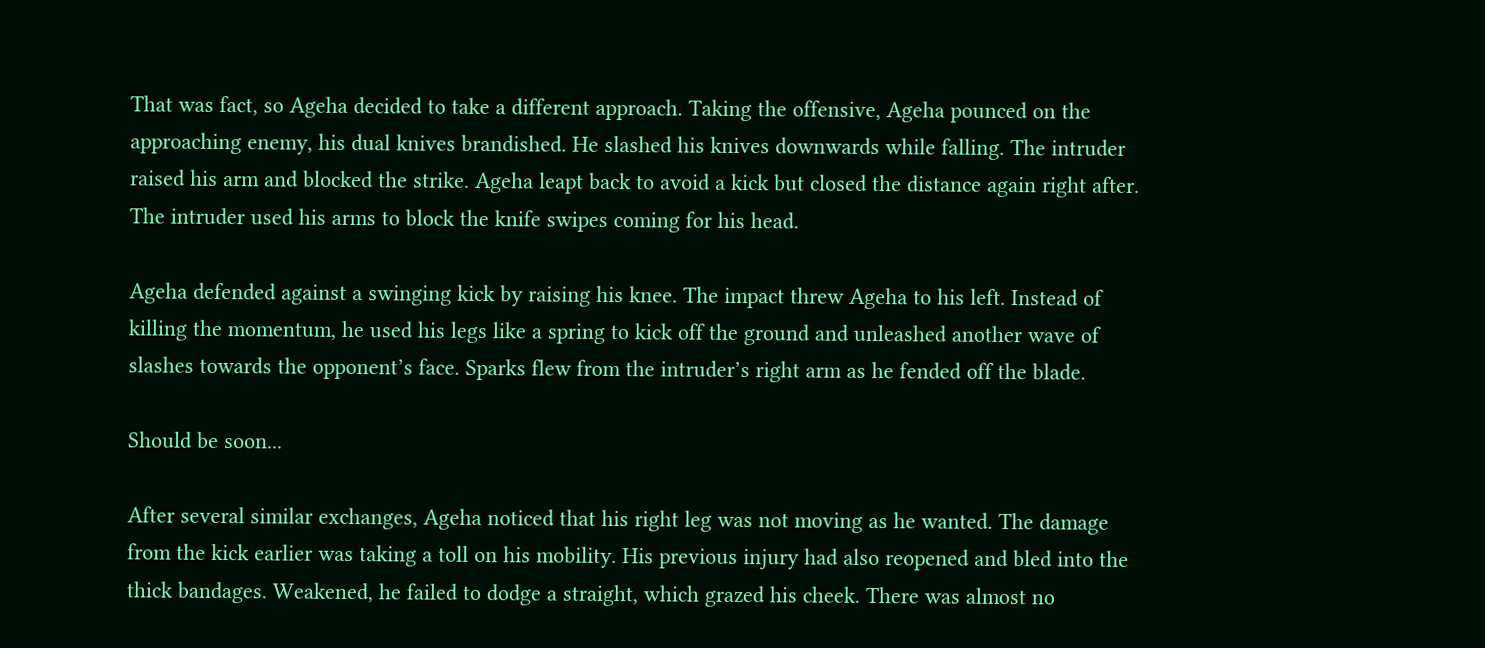That was fact, so Ageha decided to take a different approach. Taking the offensive, Ageha pounced on the approaching enemy, his dual knives brandished. He slashed his knives downwards while falling. The intruder raised his arm and blocked the strike. Ageha leapt back to avoid a kick but closed the distance again right after. The intruder used his arms to block the knife swipes coming for his head.

Ageha defended against a swinging kick by raising his knee. The impact threw Ageha to his left. Instead of killing the momentum, he used his legs like a spring to kick off the ground and unleashed another wave of slashes towards the opponent’s face. Sparks flew from the intruder’s right arm as he fended off the blade.

Should be soon...

After several similar exchanges, Ageha noticed that his right leg was not moving as he wanted. The damage from the kick earlier was taking a toll on his mobility. His previous injury had also reopened and bled into the thick bandages. Weakened, he failed to dodge a straight, which grazed his cheek. There was almost no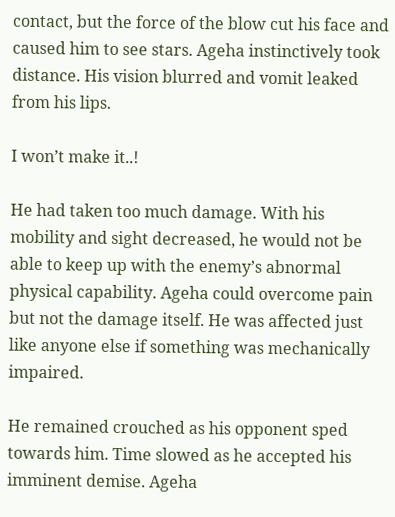contact, but the force of the blow cut his face and caused him to see stars. Ageha instinctively took distance. His vision blurred and vomit leaked from his lips.

I won’t make it..!

He had taken too much damage. With his mobility and sight decreased, he would not be able to keep up with the enemy’s abnormal physical capability. Ageha could overcome pain but not the damage itself. He was affected just like anyone else if something was mechanically impaired.

He remained crouched as his opponent sped towards him. Time slowed as he accepted his imminent demise. Ageha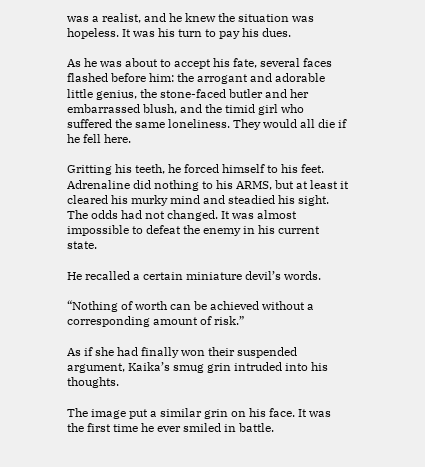was a realist, and he knew the situation was hopeless. It was his turn to pay his dues.

As he was about to accept his fate, several faces flashed before him: the arrogant and adorable little genius, the stone-faced butler and her embarrassed blush, and the timid girl who suffered the same loneliness. They would all die if he fell here.

Gritting his teeth, he forced himself to his feet. Adrenaline did nothing to his ARMS, but at least it cleared his murky mind and steadied his sight. The odds had not changed. It was almost impossible to defeat the enemy in his current state.

He recalled a certain miniature devil’s words.

“Nothing of worth can be achieved without a corresponding amount of risk.”

As if she had finally won their suspended argument, Kaika’s smug grin intruded into his thoughts.

The image put a similar grin on his face. It was the first time he ever smiled in battle.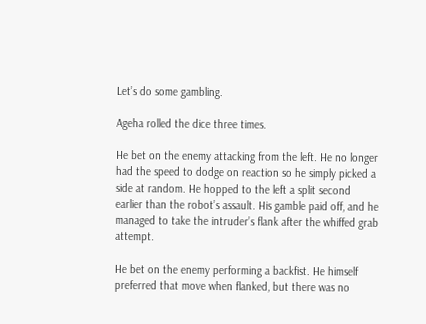Let’s do some gambling.

Ageha rolled the dice three times.

He bet on the enemy attacking from the left. He no longer had the speed to dodge on reaction so he simply picked a side at random. He hopped to the left a split second earlier than the robot’s assault. His gamble paid off, and he managed to take the intruder’s flank after the whiffed grab attempt.

He bet on the enemy performing a backfist. He himself preferred that move when flanked, but there was no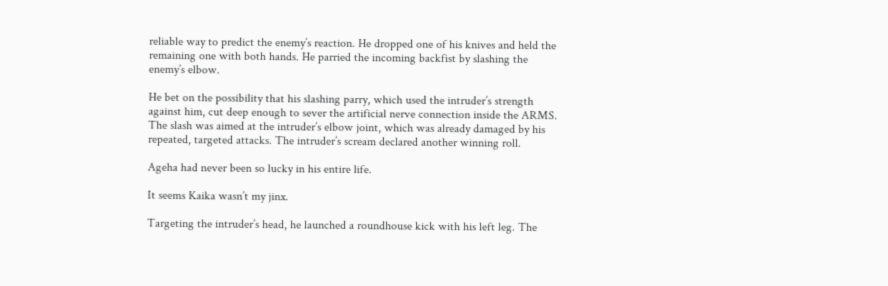reliable way to predict the enemy’s reaction. He dropped one of his knives and held the remaining one with both hands. He parried the incoming backfist by slashing the enemy’s elbow.

He bet on the possibility that his slashing parry, which used the intruder’s strength against him, cut deep enough to sever the artificial nerve connection inside the ARMS. The slash was aimed at the intruder’s elbow joint, which was already damaged by his repeated, targeted attacks. The intruder’s scream declared another winning roll.

Ageha had never been so lucky in his entire life.

It seems Kaika wasn’t my jinx.

Targeting the intruder’s head, he launched a roundhouse kick with his left leg. The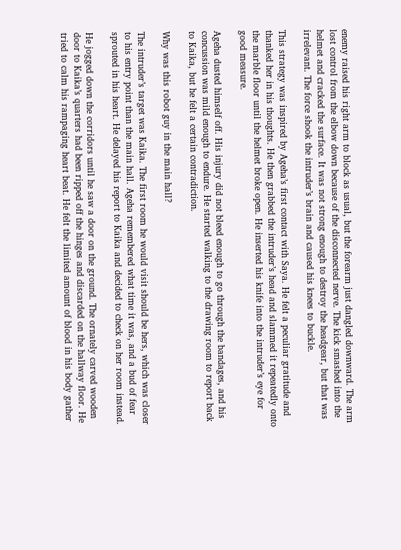enemy raised his right arm to block as usual, but the forearm just dangled downward. The arm lost control from the elbow down because of the disconnected nerve. The kick smashed into the helmet and cracked the surface. It was not strong enough to destroy the headgear, but that was irrelevant. The force shook the intruder’s brain and caused his knees to buckle.

This strategy was inspired by Ageha’s first contact with Saya. He felt a peculiar gratitude and thanked her in his thoughts. He then grabbed the intruder’s head and slammed it repeatedly onto the marble floor until the helmet broke open. He inserted his knife into the intruder’s eye for good measure.

Ageha dusted himself off. His injury did not bleed enough to go through the bandages, and his concussion was mild enough to endure. He started walking to the drawing room to report back to Kaika, but he felt a certain contradiction.

Why was this robot guy in the main hall?

The intruder’s target was Kaika. The first room he would visit should be hers, which was closer to his entry point than the main hall. Ageha remembered what time it was, and a bud of fear sprouted in his heart. He delayed his report to Kaika and decided to check on her room instead.

He jogged down the corridors until he saw a door on the ground. The ornately carved wooden door to Kaika’s quarters had been ripped off the hinges and discarded on the hallway floor. He tried to calm his rampaging heart beat. He felt the limited amount of blood in his body gather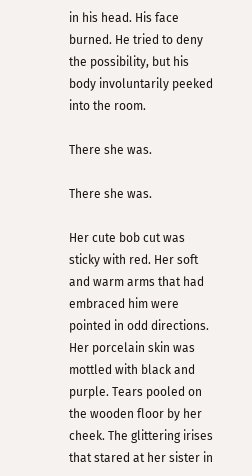in his head. His face burned. He tried to deny the possibility, but his body involuntarily peeked into the room.

There she was.

There she was.

Her cute bob cut was sticky with red. Her soft and warm arms that had embraced him were pointed in odd directions. Her porcelain skin was mottled with black and purple. Tears pooled on the wooden floor by her cheek. The glittering irises that stared at her sister in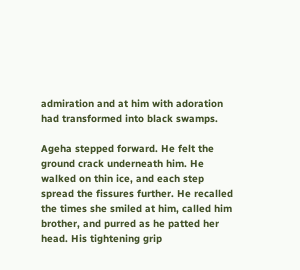admiration and at him with adoration had transformed into black swamps.

Ageha stepped forward. He felt the ground crack underneath him. He walked on thin ice, and each step spread the fissures further. He recalled the times she smiled at him, called him brother, and purred as he patted her head. His tightening grip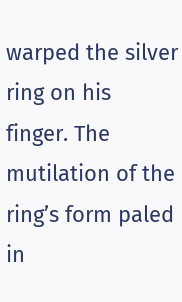warped the silver ring on his finger. The mutilation of the ring’s form paled in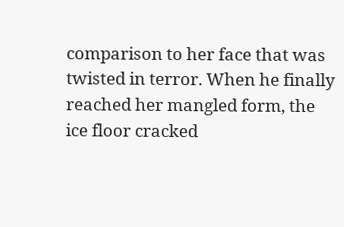comparison to her face that was twisted in terror. When he finally reached her mangled form, the ice floor cracked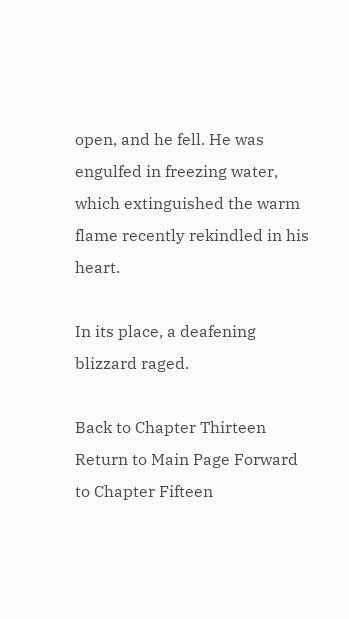open, and he fell. He was engulfed in freezing water, which extinguished the warm flame recently rekindled in his heart.

In its place, a deafening blizzard raged.

Back to Chapter Thirteen Return to Main Page Forward to Chapter Fifteen